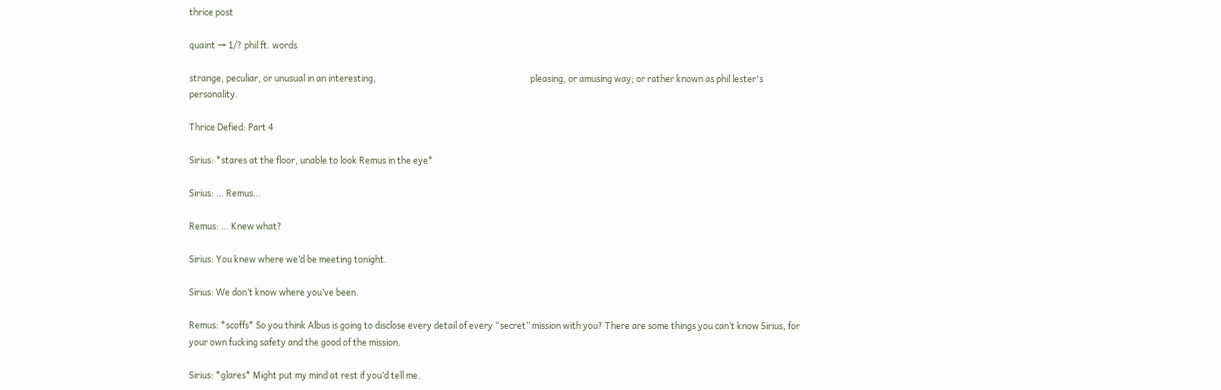thrice post

quaint → 1/? phil ft. words

strange, peculiar, or unusual in an interesting,                                                                             pleasing, or amusing way; or rather known as phil lester's personality.

Thrice Defied: Part 4

Sirius: *stares at the floor, unable to look Remus in the eye*

Sirius: … Remus…

Remus: … Knew what?

Sirius: You knew where we’d be meeting tonight.

Sirius: We don’t know where you’ve been.

Remus: *scoffs* So you think Albus is going to disclose every detail of every “secret” mission with you? There are some things you can’t know Sirius, for your own fucking safety and the good of the mission.

Sirius: *glares* Might put my mind at rest if you’d tell me.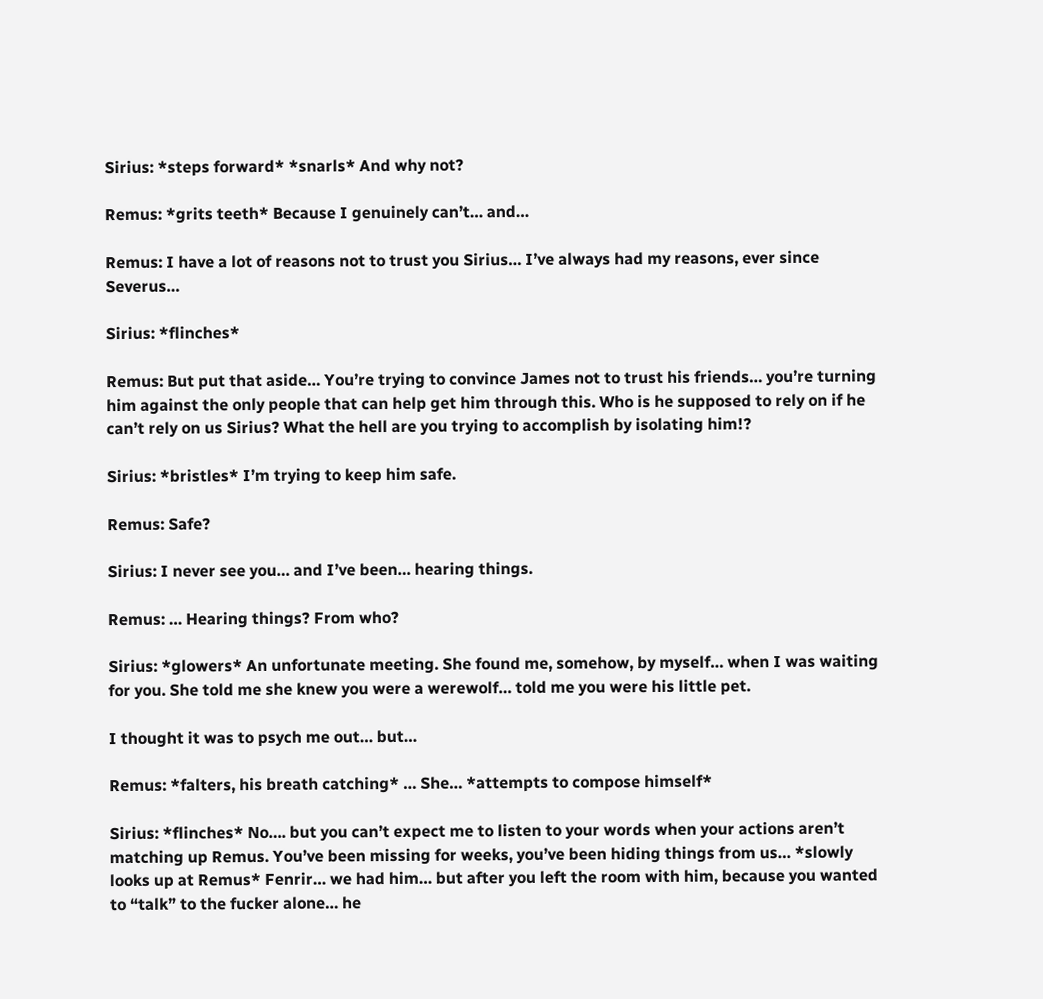Sirius: *steps forward* *snarls* And why not?

Remus: *grits teeth* Because I genuinely can’t… and…

Remus: I have a lot of reasons not to trust you Sirius… I’ve always had my reasons, ever since Severus…

Sirius: *flinches*

Remus: But put that aside… You’re trying to convince James not to trust his friends… you’re turning him against the only people that can help get him through this. Who is he supposed to rely on if he can’t rely on us Sirius? What the hell are you trying to accomplish by isolating him!?

Sirius: *bristles* I’m trying to keep him safe.

Remus: Safe?

Sirius: I never see you… and I’ve been… hearing things.

Remus: … Hearing things? From who?

Sirius: *glowers* An unfortunate meeting. She found me, somehow, by myself… when I was waiting for you. She told me she knew you were a werewolf… told me you were his little pet.

I thought it was to psych me out… but…

Remus: *falters, his breath catching* … She… *attempts to compose himself*

Sirius: *flinches* No…. but you can’t expect me to listen to your words when your actions aren’t matching up Remus. You’ve been missing for weeks, you’ve been hiding things from us… *slowly looks up at Remus* Fenrir… we had him… but after you left the room with him, because you wanted to “talk” to the fucker alone… he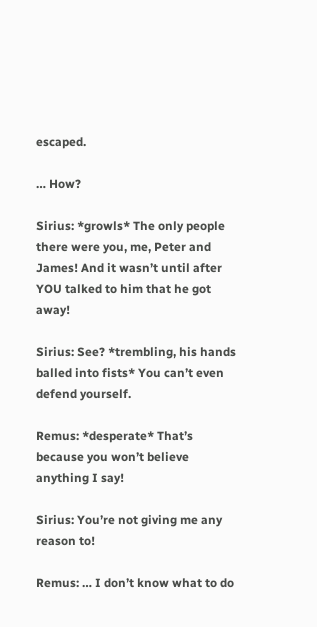escaped.

… How?

Sirius: *growls* The only people there were you, me, Peter and James! And it wasn’t until after YOU talked to him that he got away!

Sirius: See? *trembling, his hands balled into fists* You can’t even defend yourself.

Remus: *desperate* That’s because you won’t believe anything I say!

Sirius: You’re not giving me any reason to!

Remus: … I don’t know what to do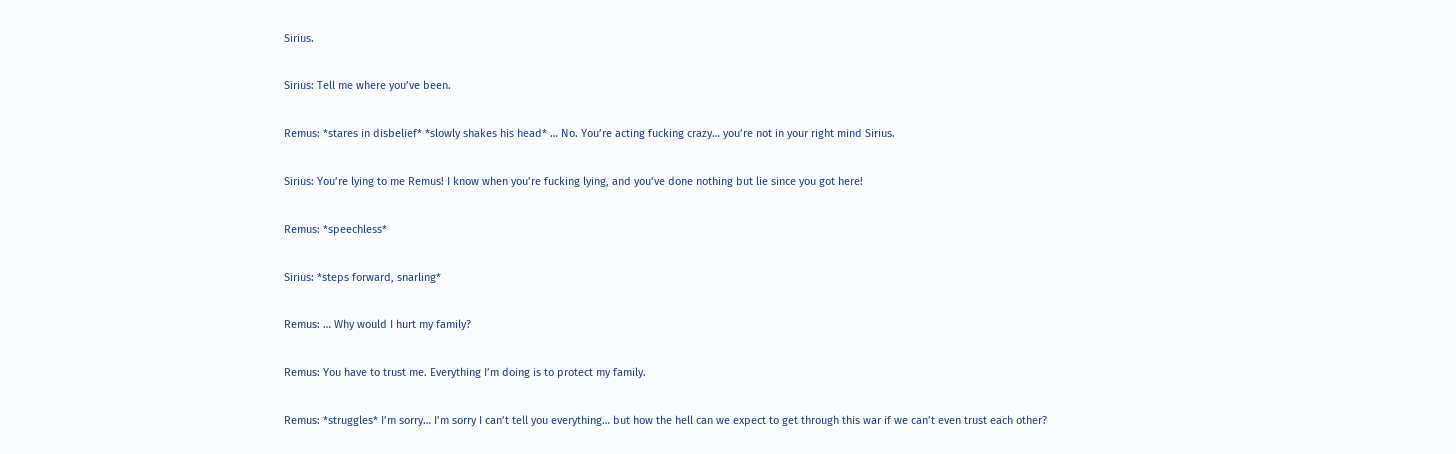Sirius.

Sirius: Tell me where you’ve been.

Remus: *stares in disbelief* *slowly shakes his head* … No. You’re acting fucking crazy… you’re not in your right mind Sirius.

Sirius: You’re lying to me Remus! I know when you’re fucking lying, and you’ve done nothing but lie since you got here!

Remus: *speechless*

Sirius: *steps forward, snarling*

Remus: … Why would I hurt my family?

Remus: You have to trust me. Everything I’m doing is to protect my family.

Remus: *struggles* I’m sorry… I’m sorry I can’t tell you everything… but how the hell can we expect to get through this war if we can’t even trust each other?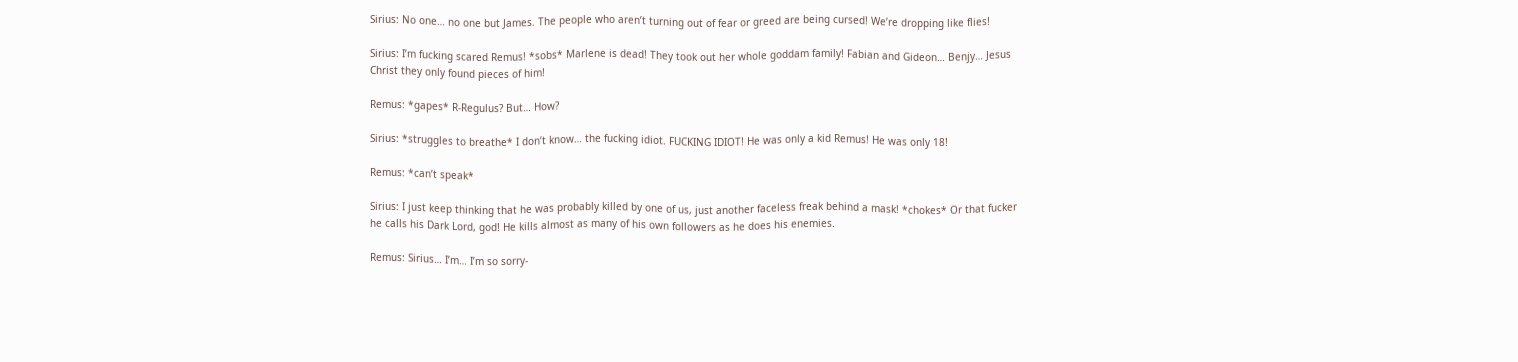Sirius: No one… no one but James. The people who aren’t turning out of fear or greed are being cursed! We’re dropping like flies!

Sirius: I’m fucking scared Remus! *sobs* Marlene is dead! They took out her whole goddam family! Fabian and Gideon… Benjy… Jesus Christ they only found pieces of him!

Remus: *gapes* R-Regulus? But… How?

Sirius: *struggles to breathe* I don’t know… the fucking idiot. FUCKING IDIOT! He was only a kid Remus! He was only 18!

Remus: *can’t speak*

Sirius: I just keep thinking that he was probably killed by one of us, just another faceless freak behind a mask! *chokes* Or that fucker he calls his Dark Lord, god! He kills almost as many of his own followers as he does his enemies.

Remus: Sirius… I’m… I’m so sorry-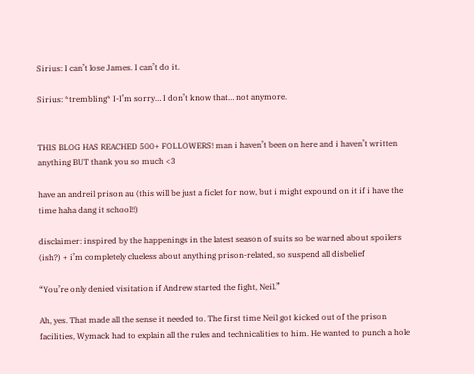Sirius: I can’t lose James. I can’t do it.

Sirius: *trembling* I-I’m sorry… I don’t know that… not anymore.


THIS BLOG HAS REACHED 500+ FOLLOWERS! man i haven’t been on here and i haven’t written anything BUT thank you so much <3

have an andreil prison au (this will be just a ficlet for now, but i might expound on it if i have the time haha dang it school!!)

disclaimer: inspired by the happenings in the latest season of suits so be warned about spoilers (ish?) + i’m completely clueless about anything prison-related, so suspend all disbelief

“You’re only denied visitation if Andrew started the fight, Neil.”

Ah, yes. That made all the sense it needed to. The first time Neil got kicked out of the prison facilities, Wymack had to explain all the rules and technicalities to him. He wanted to punch a hole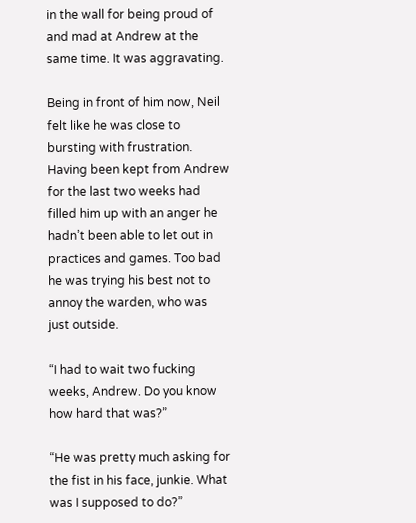in the wall for being proud of and mad at Andrew at the same time. It was aggravating.

Being in front of him now, Neil felt like he was close to bursting with frustration. Having been kept from Andrew for the last two weeks had filled him up with an anger he hadn’t been able to let out in practices and games. Too bad he was trying his best not to annoy the warden, who was just outside.

“I had to wait two fucking weeks, Andrew. Do you know how hard that was?”

“He was pretty much asking for the fist in his face, junkie. What was I supposed to do?”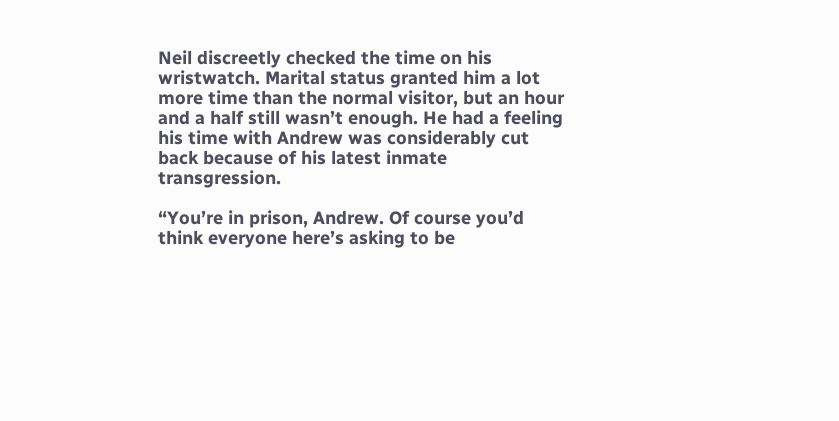Neil discreetly checked the time on his wristwatch. Marital status granted him a lot more time than the normal visitor, but an hour and a half still wasn’t enough. He had a feeling his time with Andrew was considerably cut back because of his latest inmate transgression.

“You’re in prison, Andrew. Of course you’d think everyone here’s asking to be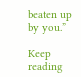beaten up by you.”

Keep reading